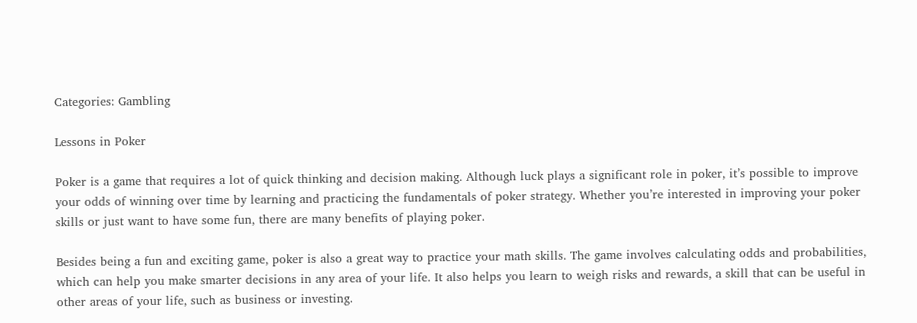Categories: Gambling

Lessons in Poker

Poker is a game that requires a lot of quick thinking and decision making. Although luck plays a significant role in poker, it’s possible to improve your odds of winning over time by learning and practicing the fundamentals of poker strategy. Whether you’re interested in improving your poker skills or just want to have some fun, there are many benefits of playing poker.

Besides being a fun and exciting game, poker is also a great way to practice your math skills. The game involves calculating odds and probabilities, which can help you make smarter decisions in any area of your life. It also helps you learn to weigh risks and rewards, a skill that can be useful in other areas of your life, such as business or investing.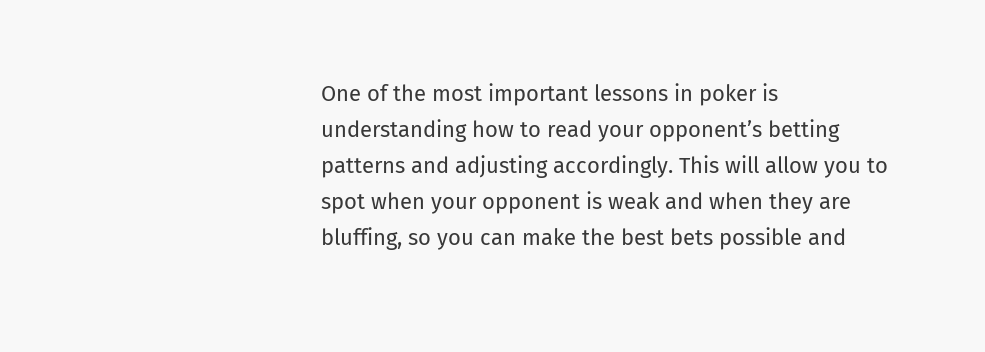One of the most important lessons in poker is understanding how to read your opponent’s betting patterns and adjusting accordingly. This will allow you to spot when your opponent is weak and when they are bluffing, so you can make the best bets possible and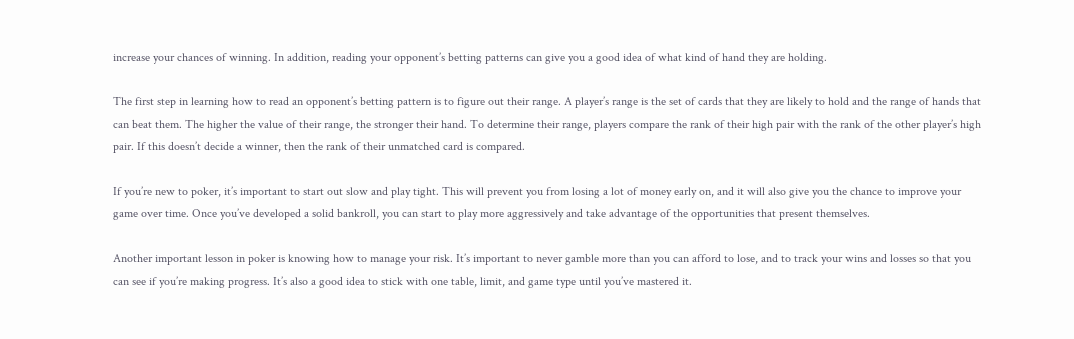increase your chances of winning. In addition, reading your opponent’s betting patterns can give you a good idea of what kind of hand they are holding.

The first step in learning how to read an opponent’s betting pattern is to figure out their range. A player’s range is the set of cards that they are likely to hold and the range of hands that can beat them. The higher the value of their range, the stronger their hand. To determine their range, players compare the rank of their high pair with the rank of the other player’s high pair. If this doesn’t decide a winner, then the rank of their unmatched card is compared.

If you’re new to poker, it’s important to start out slow and play tight. This will prevent you from losing a lot of money early on, and it will also give you the chance to improve your game over time. Once you’ve developed a solid bankroll, you can start to play more aggressively and take advantage of the opportunities that present themselves.

Another important lesson in poker is knowing how to manage your risk. It’s important to never gamble more than you can afford to lose, and to track your wins and losses so that you can see if you’re making progress. It’s also a good idea to stick with one table, limit, and game type until you’ve mastered it.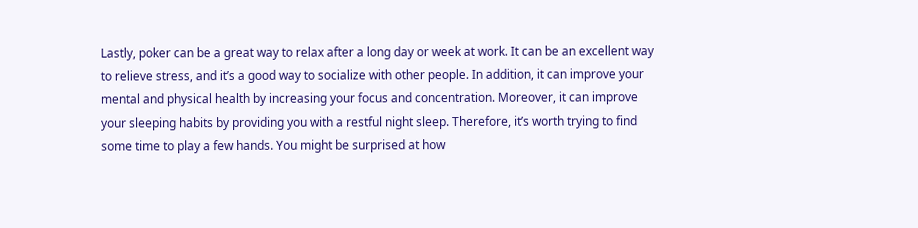Lastly, poker can be a great way to relax after a long day or week at work. It can be an excellent way to relieve stress, and it’s a good way to socialize with other people. In addition, it can improve your mental and physical health by increasing your focus and concentration. Moreover, it can improve your sleeping habits by providing you with a restful night sleep. Therefore, it’s worth trying to find some time to play a few hands. You might be surprised at how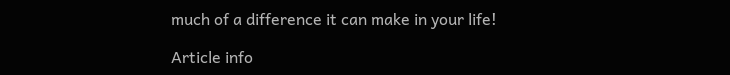much of a difference it can make in your life!

Article info